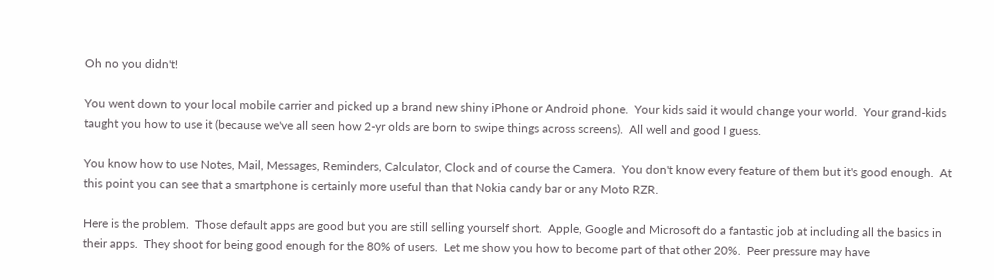Oh no you didn't!

You went down to your local mobile carrier and picked up a brand new shiny iPhone or Android phone.  Your kids said it would change your world.  Your grand-kids taught you how to use it (because we've all seen how 2-yr olds are born to swipe things across screens).  All well and good I guess.

You know how to use Notes, Mail, Messages, Reminders, Calculator, Clock and of course the Camera.  You don't know every feature of them but it's good enough.  At this point you can see that a smartphone is certainly more useful than that Nokia candy bar or any Moto RZR.

Here is the problem.  Those default apps are good but you are still selling yourself short.  Apple, Google and Microsoft do a fantastic job at including all the basics in their apps.  They shoot for being good enough for the 80% of users.  Let me show you how to become part of that other 20%.  Peer pressure may have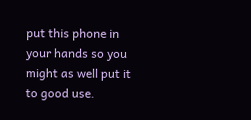put this phone in your hands so you might as well put it to good use.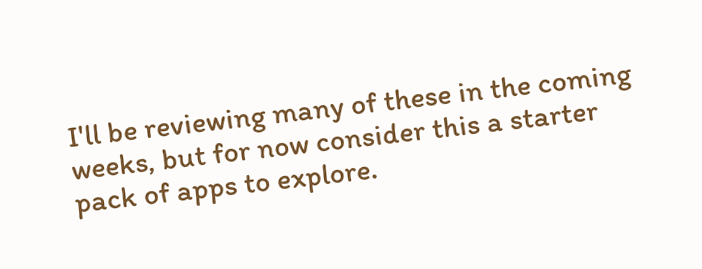I'll be reviewing many of these in the coming weeks, but for now consider this a starter pack of apps to explore.